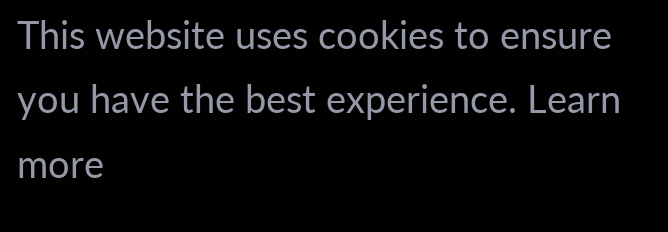This website uses cookies to ensure you have the best experience. Learn more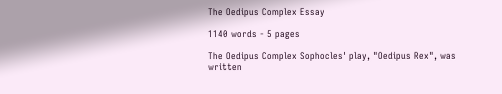The Oedipus Complex Essay

1140 words - 5 pages

The Oedipus Complex Sophocles' play, "Oedipus Rex", was written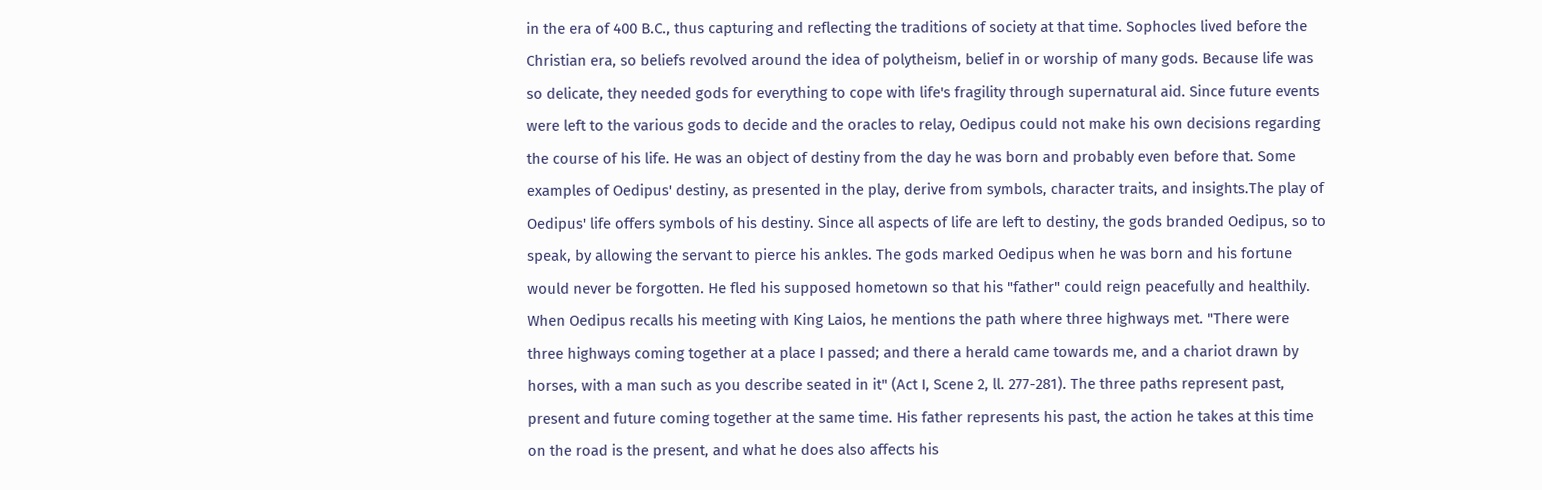in the era of 400 B.C., thus capturing and reflecting the traditions of society at that time. Sophocles lived before the Christian era, so beliefs revolved around the idea of polytheism, belief in or worship of many gods. Because life was so delicate, they needed gods for everything to cope with life's fragility through supernatural aid. Since future events were left to the various gods to decide and the oracles to relay, Oedipus could not make his own decisions regarding the course of his life. He was an object of destiny from the day he was born and probably even before that. Some examples of Oedipus' destiny, as presented in the play, derive from symbols, character traits, and insights.The play of Oedipus' life offers symbols of his destiny. Since all aspects of life are left to destiny, the gods branded Oedipus, so to speak, by allowing the servant to pierce his ankles. The gods marked Oedipus when he was born and his fortune would never be forgotten. He fled his supposed hometown so that his "father" could reign peacefully and healthily. When Oedipus recalls his meeting with King Laios, he mentions the path where three highways met. "There were three highways coming together at a place I passed; and there a herald came towards me, and a chariot drawn by horses, with a man such as you describe seated in it" (Act I, Scene 2, ll. 277-281). The three paths represent past, present and future coming together at the same time. His father represents his past, the action he takes at this time on the road is the present, and what he does also affects his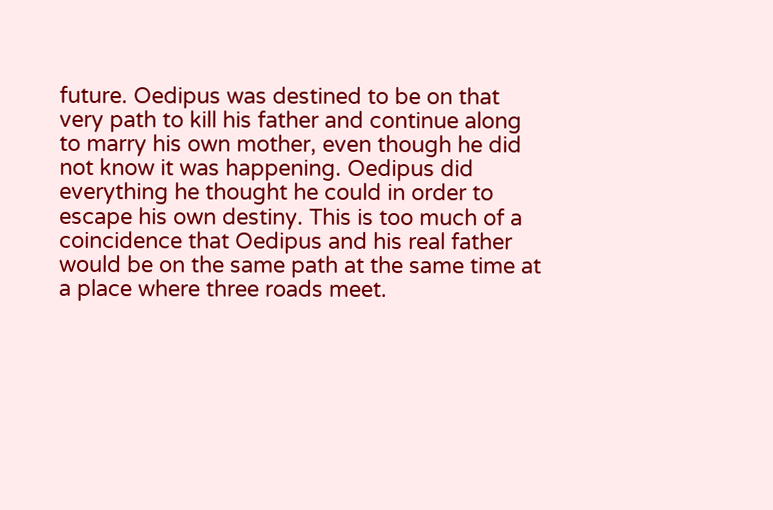future. Oedipus was destined to be on that very path to kill his father and continue along to marry his own mother, even though he did not know it was happening. Oedipus did everything he thought he could in order to escape his own destiny. This is too much of a coincidence that Oedipus and his real father would be on the same path at the same time at a place where three roads meet.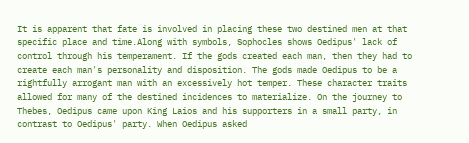It is apparent that fate is involved in placing these two destined men at that specific place and time.Along with symbols, Sophocles shows Oedipus' lack of control through his temperament. If the gods created each man, then they had to create each man's personality and disposition. The gods made Oedipus to be a rightfully arrogant man with an excessively hot temper. These character traits allowed for many of the destined incidences to materialize. On the journey to Thebes, Oedipus came upon King Laios and his supporters in a small party, in contrast to Oedipus' party. When Oedipus asked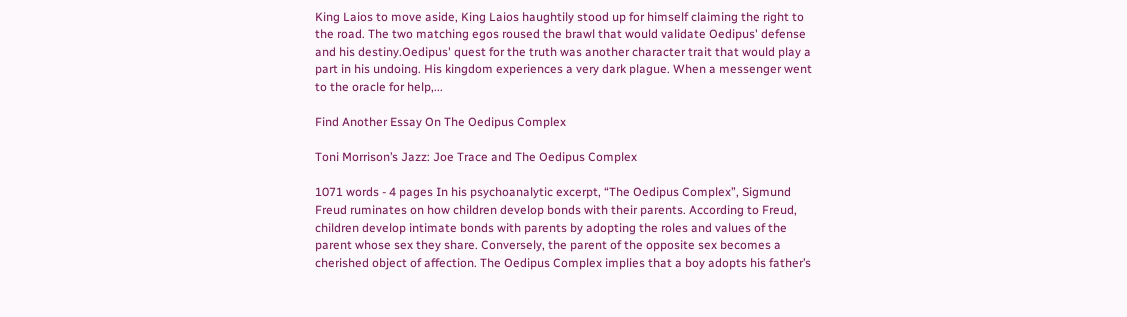King Laios to move aside, King Laios haughtily stood up for himself claiming the right to the road. The two matching egos roused the brawl that would validate Oedipus' defense and his destiny.Oedipus' quest for the truth was another character trait that would play a part in his undoing. His kingdom experiences a very dark plague. When a messenger went to the oracle for help,...

Find Another Essay On The Oedipus Complex

Toni Morrison’s Jazz: Joe Trace and The Oedipus Complex

1071 words - 4 pages In his psychoanalytic excerpt, “The Oedipus Complex”, Sigmund Freud ruminates on how children develop bonds with their parents. According to Freud, children develop intimate bonds with parents by adopting the roles and values of the parent whose sex they share. Conversely, the parent of the opposite sex becomes a cherished object of affection. The Oedipus Complex implies that a boy adopts his father’s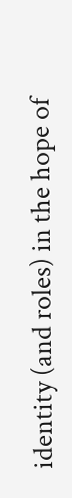identity (and roles) in the hope of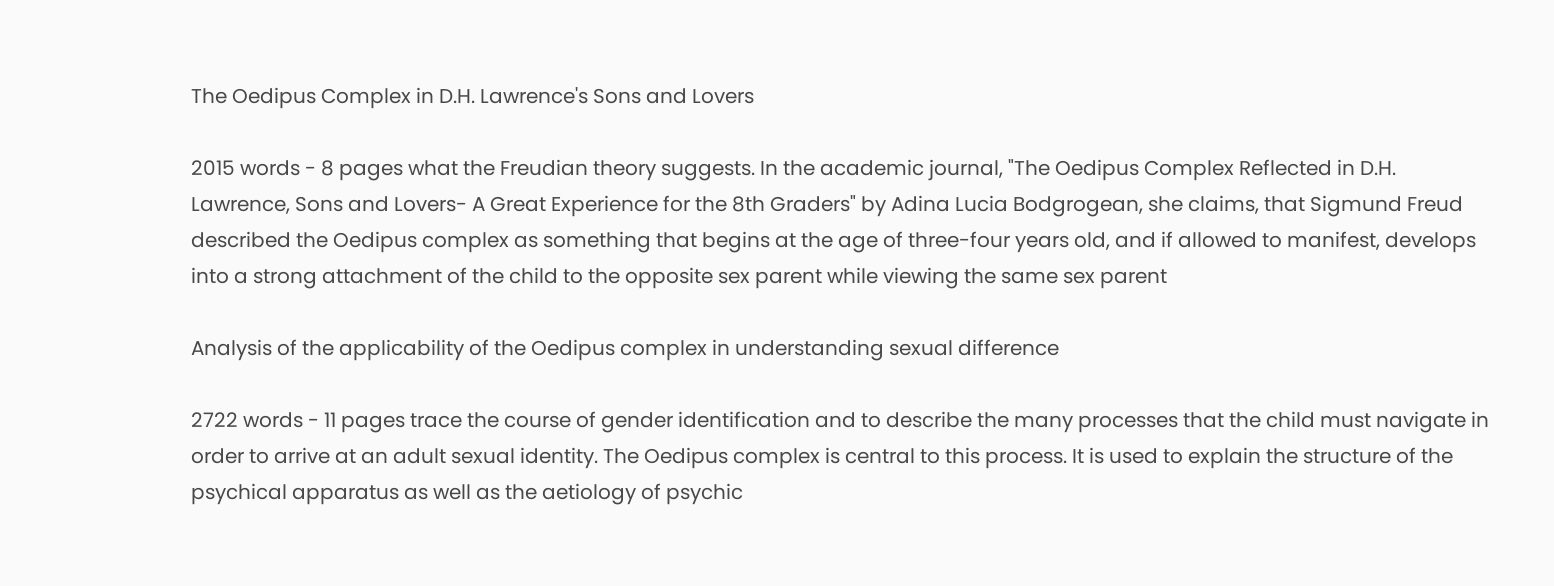The Oedipus Complex in D.H. Lawrence's Sons and Lovers

2015 words - 8 pages what the Freudian theory suggests. In the academic journal, "The Oedipus Complex Reflected in D.H. Lawrence, Sons and Lovers- A Great Experience for the 8th Graders" by Adina Lucia Bodgrogean, she claims, that Sigmund Freud described the Oedipus complex as something that begins at the age of three-four years old, and if allowed to manifest, develops into a strong attachment of the child to the opposite sex parent while viewing the same sex parent

Analysis of the applicability of the Oedipus complex in understanding sexual difference

2722 words - 11 pages trace the course of gender identification and to describe the many processes that the child must navigate in order to arrive at an adult sexual identity. The Oedipus complex is central to this process. It is used to explain the structure of the psychical apparatus as well as the aetiology of psychic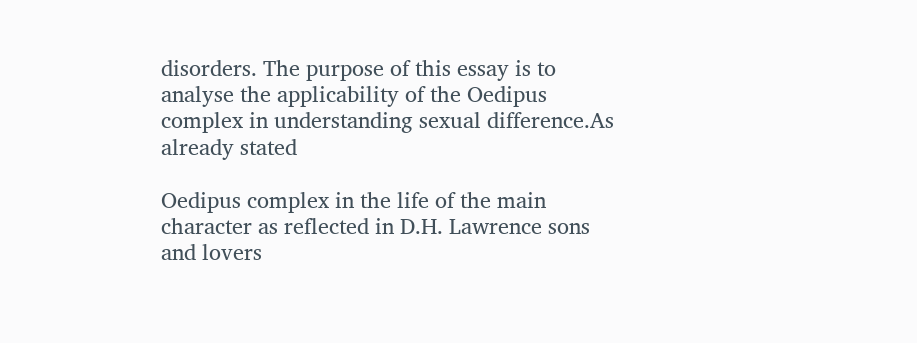disorders. The purpose of this essay is to analyse the applicability of the Oedipus complex in understanding sexual difference.As already stated

Oedipus complex in the life of the main character as reflected in D.H. Lawrence sons and lovers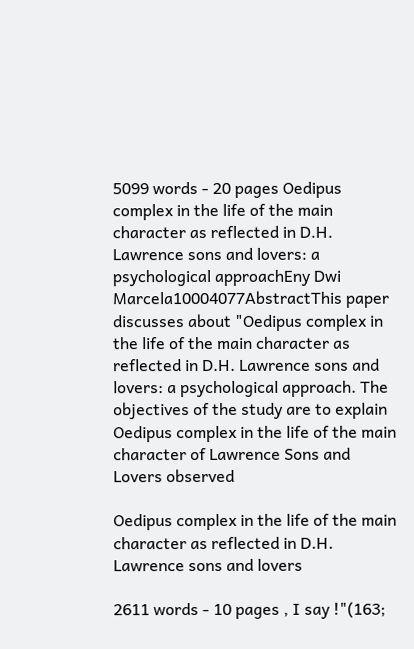5099 words - 20 pages Oedipus complex in the life of the main character as reflected in D.H. Lawrence sons and lovers: a psychological approachEny Dwi Marcela10004077AbstractThis paper discusses about "Oedipus complex in the life of the main character as reflected in D.H. Lawrence sons and lovers: a psychological approach. The objectives of the study are to explain Oedipus complex in the life of the main character of Lawrence Sons and Lovers observed

Oedipus complex in the life of the main character as reflected in D.H. Lawrence sons and lovers

2611 words - 10 pages , I say !"(163;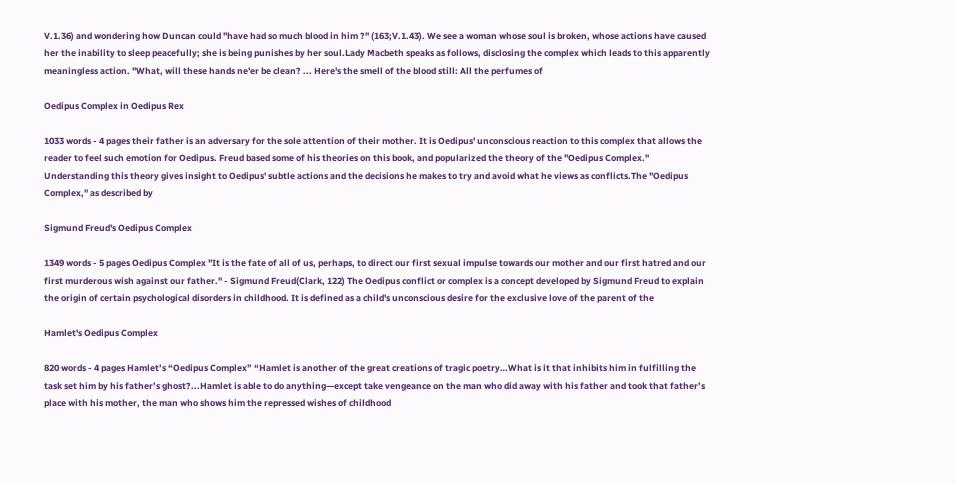V.1.36) and wondering how Duncan could "have had so much blood in him ?" (163;V.1.43). We see a woman whose soul is broken, whose actions have caused her the inability to sleep peacefully; she is being punishes by her soul.Lady Macbeth speaks as follows, disclosing the complex which leads to this apparently meaningless action. "What, will these hands ne'er be clean? ... Here's the smell of the blood still: All the perfumes of

Oedipus Complex in Oedipus Rex

1033 words - 4 pages their father is an adversary for the sole attention of their mother. It is Oedipus' unconscious reaction to this complex that allows the reader to feel such emotion for Oedipus. Freud based some of his theories on this book, and popularized the theory of the "Oedipus Complex." Understanding this theory gives insight to Oedipus' subtle actions and the decisions he makes to try and avoid what he views as conflicts.The "Oedipus Complex," as described by

Sigmund Freud's Oedipus Complex

1349 words - 5 pages Oedipus Complex "It is the fate of all of us, perhaps, to direct our first sexual impulse towards our mother and our first hatred and our first murderous wish against our father." - Sigmund Freud(Clark, 122) The Oedipus conflict or complex is a concept developed by Sigmund Freud to explain the origin of certain psychological disorders in childhood. It is defined as a child's unconscious desire for the exclusive love of the parent of the

Hamlet's Oedipus Complex

820 words - 4 pages Hamlet’s “Oedipus Complex” “Hamlet is another of the great creations of tragic poetry…What is it that inhibits him in fulfilling the task set him by his father’s ghost?...Hamlet is able to do anything—except take vengeance on the man who did away with his father and took that father’s place with his mother, the man who shows him the repressed wishes of childhood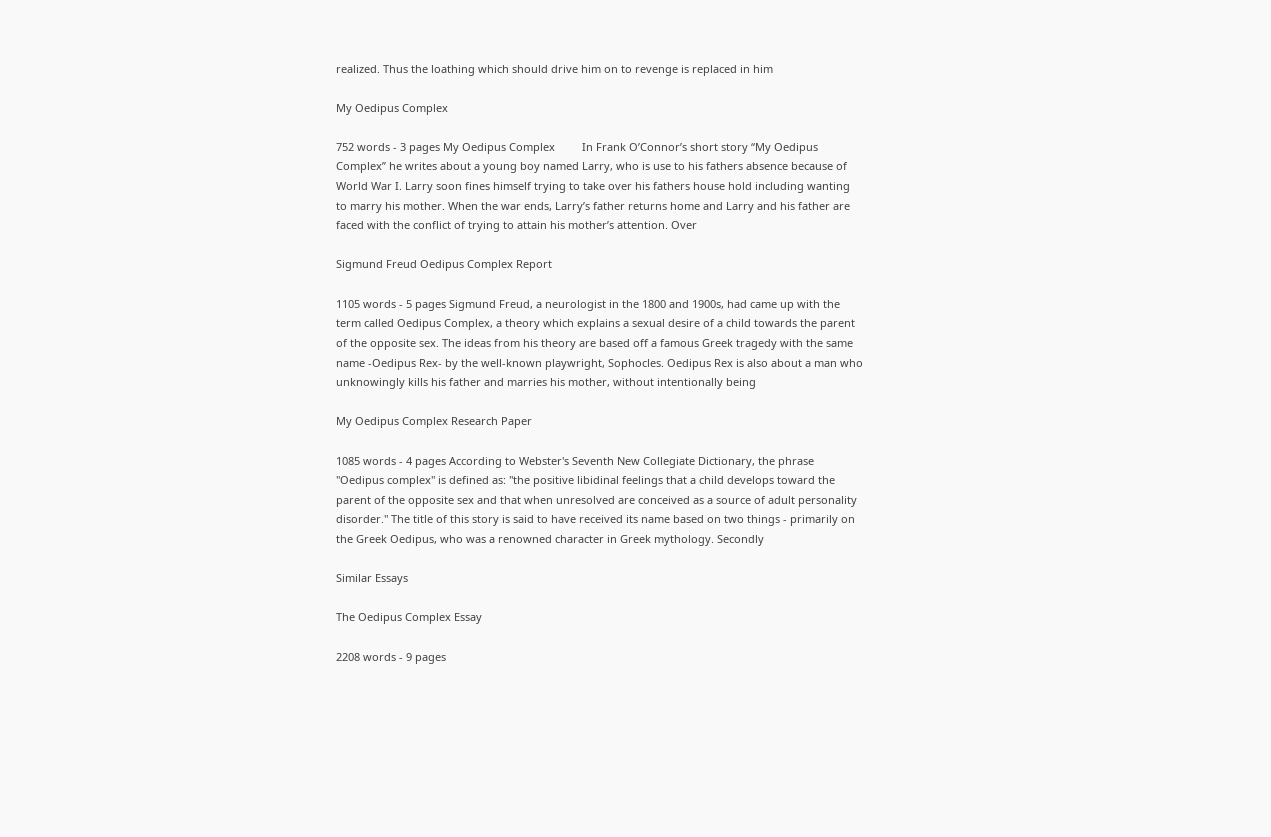realized. Thus the loathing which should drive him on to revenge is replaced in him

My Oedipus Complex

752 words - 3 pages My Oedipus Complex         In Frank O’Connor’s short story “My Oedipus Complex” he writes about a young boy named Larry, who is use to his fathers absence because of World War I. Larry soon fines himself trying to take over his fathers house hold including wanting to marry his mother. When the war ends, Larry’s father returns home and Larry and his father are faced with the conflict of trying to attain his mother’s attention. Over

Sigmund Freud Oedipus Complex Report

1105 words - 5 pages Sigmund Freud, a neurologist in the 1800 and 1900s, had came up with the term called Oedipus Complex, a theory which explains a sexual desire of a child towards the parent of the opposite sex. The ideas from his theory are based off a famous Greek tragedy with the same name -Oedipus Rex- by the well-known playwright, Sophocles. Oedipus Rex is also about a man who unknowingly kills his father and marries his mother, without intentionally being

My Oedipus Complex Research Paper

1085 words - 4 pages According to Webster's Seventh New Collegiate Dictionary, the phrase "Oedipus complex" is defined as: "the positive libidinal feelings that a child develops toward the parent of the opposite sex and that when unresolved are conceived as a source of adult personality disorder." The title of this story is said to have received its name based on two things - primarily on the Greek Oedipus, who was a renowned character in Greek mythology. Secondly

Similar Essays

The Oedipus Complex Essay

2208 words - 9 pages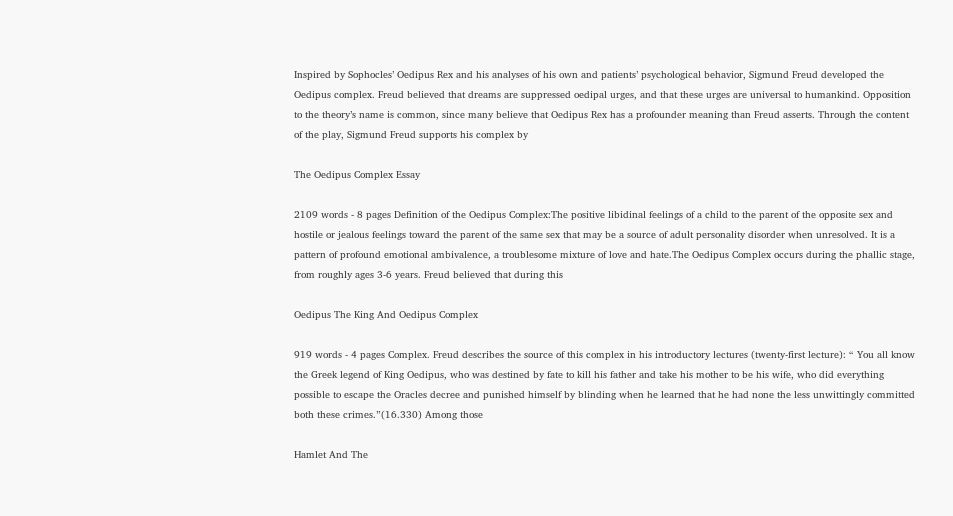Inspired by Sophocles’ Oedipus Rex and his analyses of his own and patients’ psychological behavior, Sigmund Freud developed the Oedipus complex. Freud believed that dreams are suppressed oedipal urges, and that these urges are universal to humankind. Opposition to the theory’s name is common, since many believe that Oedipus Rex has a profounder meaning than Freud asserts. Through the content of the play, Sigmund Freud supports his complex by

The Oedipus Complex Essay

2109 words - 8 pages Definition of the Oedipus Complex:The positive libidinal feelings of a child to the parent of the opposite sex and hostile or jealous feelings toward the parent of the same sex that may be a source of adult personality disorder when unresolved. It is a pattern of profound emotional ambivalence, a troublesome mixture of love and hate.The Oedipus Complex occurs during the phallic stage, from roughly ages 3-6 years. Freud believed that during this

Oedipus The King And Oedipus Complex

919 words - 4 pages Complex. Freud describes the source of this complex in his introductory lectures (twenty-first lecture): “ You all know the Greek legend of King Oedipus, who was destined by fate to kill his father and take his mother to be his wife, who did everything possible to escape the Oracles decree and punished himself by blinding when he learned that he had none the less unwittingly committed both these crimes.”(16.330) Among those

Hamlet And The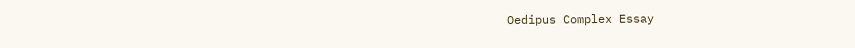Oedipus Complex Essay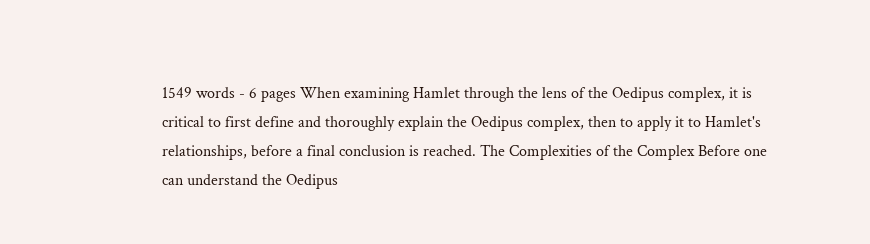1549 words - 6 pages When examining Hamlet through the lens of the Oedipus complex, it is critical to first define and thoroughly explain the Oedipus complex, then to apply it to Hamlet's relationships, before a final conclusion is reached. The Complexities of the Complex Before one can understand the Oedipus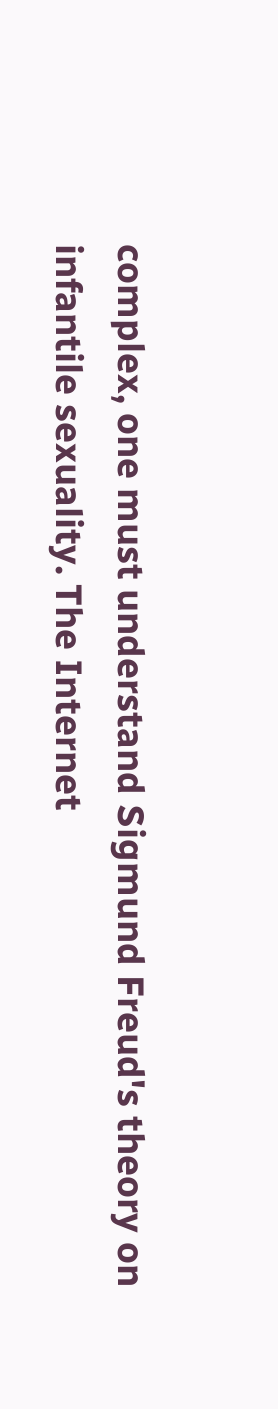complex, one must understand Sigmund Freud's theory on infantile sexuality. The Internet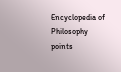Encyclopedia of Philosophy points